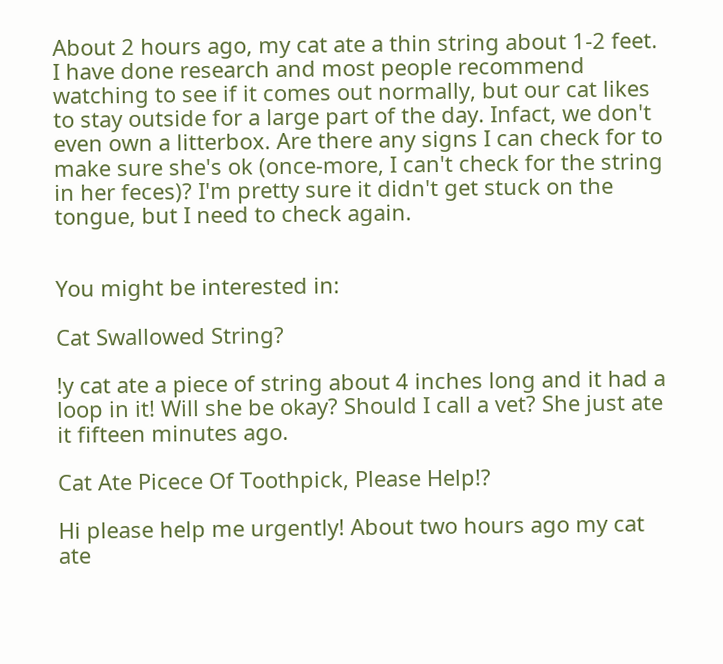About 2 hours ago, my cat ate a thin string about 1-2 feet. I have done research and most people recommend watching to see if it comes out normally, but our cat likes to stay outside for a large part of the day. Infact, we don't even own a litterbox. Are there any signs I can check for to make sure she's ok (once-more, I can't check for the string in her feces)? I'm pretty sure it didn't get stuck on the tongue, but I need to check again.


You might be interested in:

Cat Swallowed String?

!y cat ate a piece of string about 4 inches long and it had a loop in it! Will she be okay? Should I call a vet? She just ate it fifteen minutes ago.

Cat Ate Picece Of Toothpick, Please Help!?

Hi please help me urgently! About two hours ago my cat ate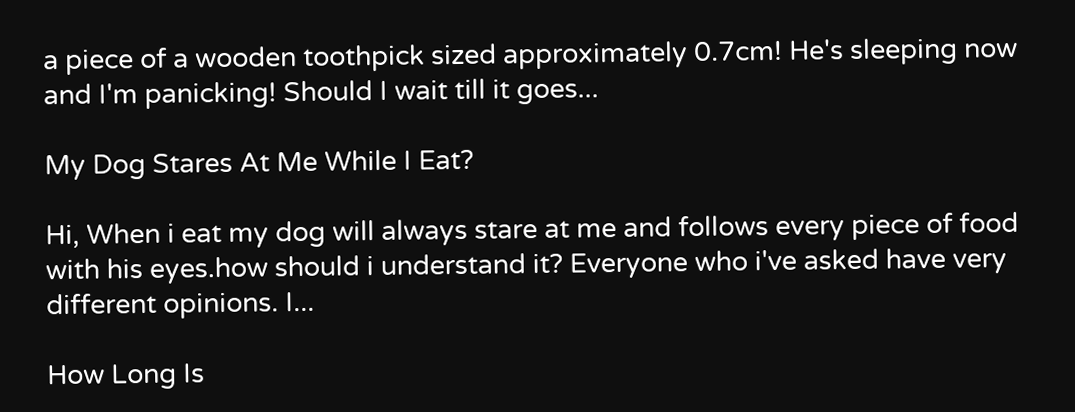a piece of a wooden toothpick sized approximately 0.7cm! He's sleeping now and I'm panicking! Should I wait till it goes...

My Dog Stares At Me While I Eat?

Hi, When i eat my dog will always stare at me and follows every piece of food with his eyes.how should i understand it? Everyone who i've asked have very different opinions. I...

How Long Is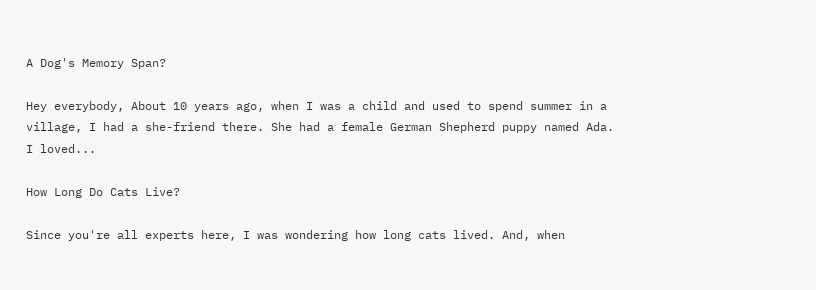A Dog's Memory Span?

Hey everybody, About 10 years ago, when I was a child and used to spend summer in a village, I had a she-friend there. She had a female German Shepherd puppy named Ada. I loved...

How Long Do Cats Live?

Since you're all experts here, I was wondering how long cats lived. And, when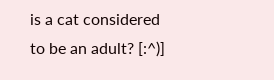is a cat considered to be an adult? [:^)]